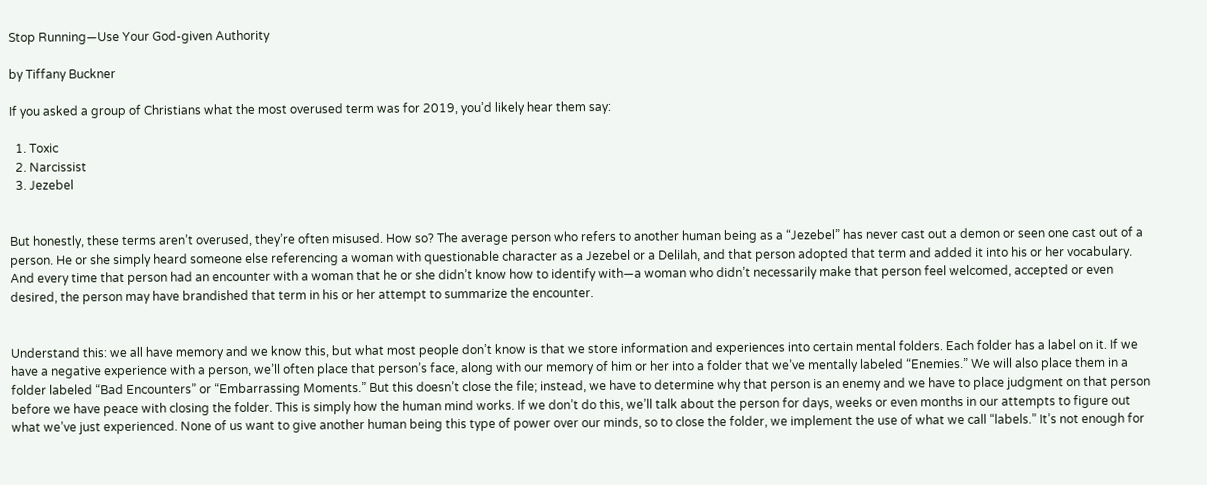Stop Running―Use Your God-given Authority

by Tiffany Buckner

If you asked a group of Christians what the most overused term was for 2019, you’d likely hear them say:

  1. Toxic
  2. Narcissist
  3. Jezebel


But honestly, these terms aren’t overused, they’re often misused. How so? The average person who refers to another human being as a “Jezebel” has never cast out a demon or seen one cast out of a person. He or she simply heard someone else referencing a woman with questionable character as a Jezebel or a Delilah, and that person adopted that term and added it into his or her vocabulary. And every time that person had an encounter with a woman that he or she didn’t know how to identify with―a woman who didn’t necessarily make that person feel welcomed, accepted or even desired, the person may have brandished that term in his or her attempt to summarize the encounter.


Understand this: we all have memory and we know this, but what most people don’t know is that we store information and experiences into certain mental folders. Each folder has a label on it. If we have a negative experience with a person, we’ll often place that person’s face, along with our memory of him or her into a folder that we’ve mentally labeled “Enemies.” We will also place them in a folder labeled “Bad Encounters” or “Embarrassing Moments.” But this doesn’t close the file; instead, we have to determine why that person is an enemy and we have to place judgment on that person before we have peace with closing the folder. This is simply how the human mind works. If we don’t do this, we’ll talk about the person for days, weeks or even months in our attempts to figure out what we’ve just experienced. None of us want to give another human being this type of power over our minds, so to close the folder, we implement the use of what we call “labels.” It’s not enough for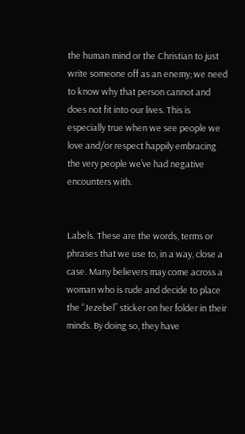the human mind or the Christian to just write someone off as an enemy; we need to know why that person cannot and does not fit into our lives. This is especially true when we see people we love and/or respect happily embracing the very people we’ve had negative encounters with.


Labels. These are the words, terms or phrases that we use to, in a way, close a case. Many believers may come across a woman who is rude and decide to place the “Jezebel” sticker on her folder in their minds. By doing so, they have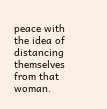peace with the idea of distancing themselves from that woman.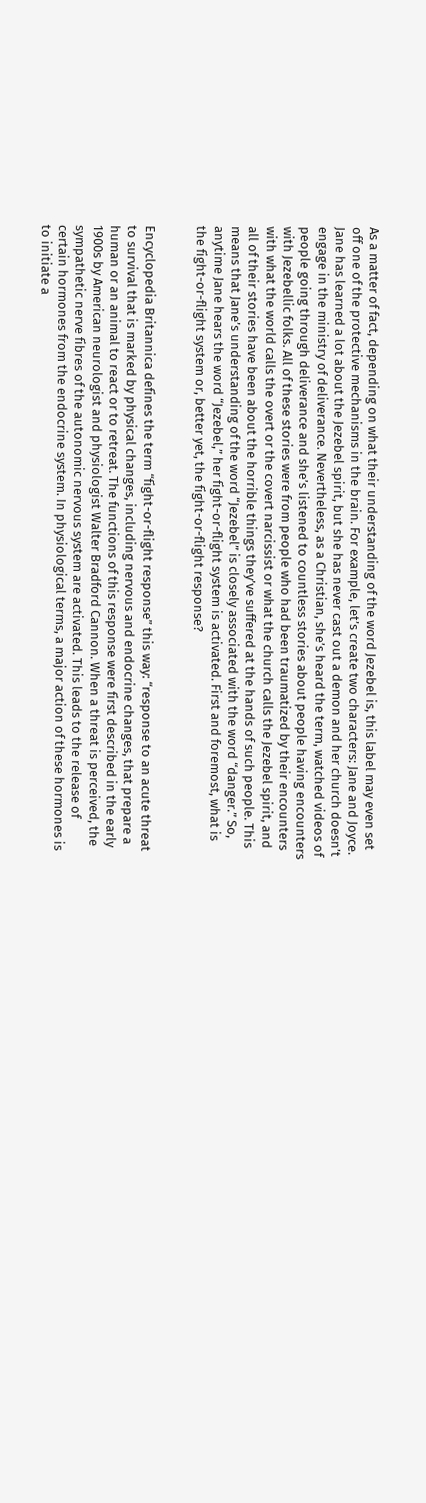As a matter of fact, depending on what their understanding of the word Jezebel is, this label may even set off one of the protective mechanisms in the brain. For example, let’s create two characters: Jane and Joyce. Jane has learned a lot about the Jezebel spirit, but she has never cast out a demon and her church doesn’t engage in the ministry of deliverance. Nevertheless, as a Christian, she’s heard the term, watched videos of people going through deliverance and she’s listened to countless stories about people having encounters with Jezebellic folks. All of these stories were from people who had been traumatized by their encounters with what the world calls the overt or the covert narcissist or what the church calls the Jezebel spirit, and all of their stories have been about the horrible things they’ve suffered at the hands of such people. This means that Jane’s understanding of the word “Jezebel” is closely associated with the word “danger.” So, anytime Jane hears the word “Jezebel,” her fight-or-flight system is activated. First and foremost, what is the fight-or-flight system or, better yet, the fight-or-flight response?


Encyclopedia Britannica defines the term “fight-or-flight response” this way: “response to an acute threat to survival that is marked by physical changes, including nervous and endocrine changes, that prepare a human or an animal to react or to retreat. The functions of this response were first described in the early 1900s by American neurologist and physiologist Walter Bradford Cannon. When a threat is perceived, the sympathetic nerve fibres of the autonomic nervous system are activated. This leads to the release of certain hormones from the endocrine system. In physiological terms, a major action of these hormones is to initiate a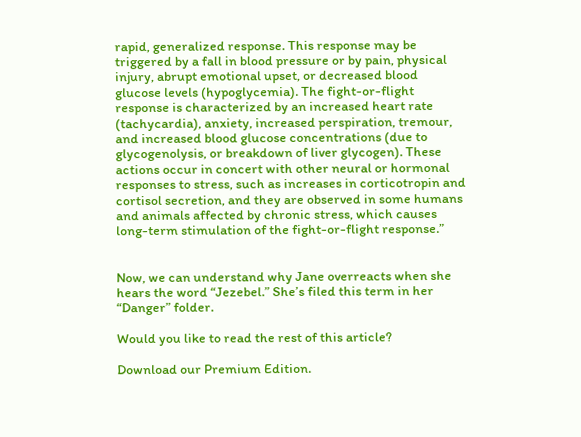rapid, generalized response. This response may be triggered by a fall in blood pressure or by pain, physical injury, abrupt emotional upset, or decreased blood glucose levels (hypoglycemia). The fight-or-flight response is characterized by an increased heart rate (tachycardia), anxiety, increased perspiration, tremour, and increased blood glucose concentrations (due to glycogenolysis, or breakdown of liver glycogen). These actions occur in concert with other neural or hormonal responses to stress, such as increases in corticotropin and cortisol secretion, and they are observed in some humans and animals affected by chronic stress, which causes long-term stimulation of the fight-or-flight response.”


Now, we can understand why Jane overreacts when she hears the word “Jezebel.” She’s filed this term in her “Danger” folder.

Would you like to read the rest of this article?

Download our Premium Edition.